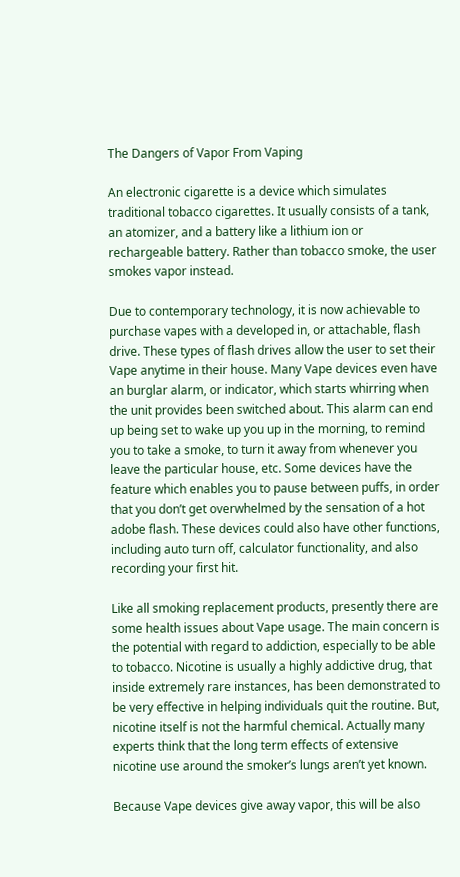The Dangers of Vapor From Vaping

An electronic cigarette is a device which simulates traditional tobacco cigarettes. It usually consists of a tank, an atomizer, and a battery like a lithium ion or rechargeable battery. Rather than tobacco smoke, the user smokes vapor instead.

Due to contemporary technology, it is now achievable to purchase vapes with a developed in, or attachable, flash drive. These types of flash drives allow the user to set their Vape anytime in their house. Many Vape devices even have an burglar alarm, or indicator, which starts whirring when the unit provides been switched about. This alarm can end up being set to wake up you up in the morning, to remind you to take a smoke, to turn it away from whenever you leave the particular house, etc. Some devices have the feature which enables you to pause between puffs, in order that you don’t get overwhelmed by the sensation of a hot adobe flash. These devices could also have other functions, including auto turn off, calculator functionality, and also recording your first hit.

Like all smoking replacement products, presently there are some health issues about Vape usage. The main concern is the potential with regard to addiction, especially to be able to tobacco. Nicotine is usually a highly addictive drug, that inside extremely rare instances, has been demonstrated to be very effective in helping individuals quit the routine. But, nicotine itself is not the harmful chemical. Actually many experts think that the long term effects of extensive nicotine use around the smoker’s lungs aren’t yet known.

Because Vape devices give away vapor, this will be also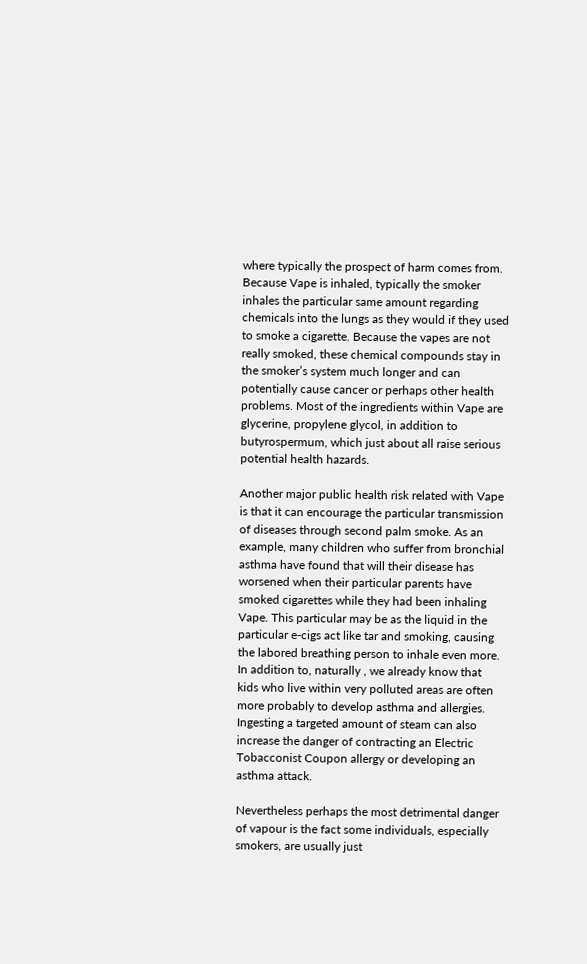where typically the prospect of harm comes from. Because Vape is inhaled, typically the smoker inhales the particular same amount regarding chemicals into the lungs as they would if they used to smoke a cigarette. Because the vapes are not really smoked, these chemical compounds stay in the smoker’s system much longer and can potentially cause cancer or perhaps other health problems. Most of the ingredients within Vape are glycerine, propylene glycol, in addition to butyrospermum, which just about all raise serious potential health hazards.

Another major public health risk related with Vape is that it can encourage the particular transmission of diseases through second palm smoke. As an example, many children who suffer from bronchial asthma have found that will their disease has worsened when their particular parents have smoked cigarettes while they had been inhaling Vape. This particular may be as the liquid in the particular e-cigs act like tar and smoking, causing the labored breathing person to inhale even more. In addition to, naturally , we already know that kids who live within very polluted areas are often more probably to develop asthma and allergies. Ingesting a targeted amount of steam can also increase the danger of contracting an Electric Tobacconist Coupon allergy or developing an asthma attack.

Nevertheless perhaps the most detrimental danger of vapour is the fact some individuals, especially smokers, are usually just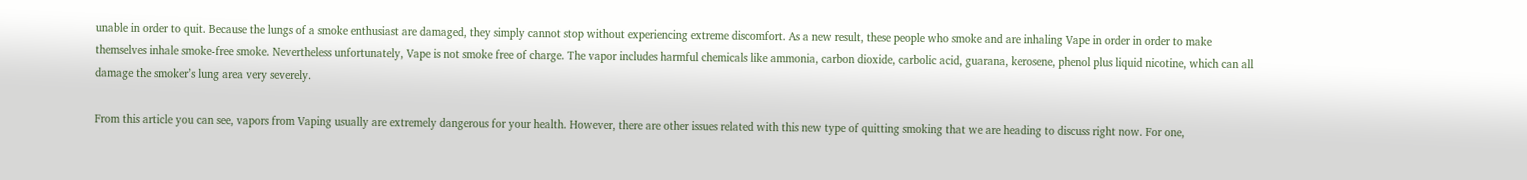unable in order to quit. Because the lungs of a smoke enthusiast are damaged, they simply cannot stop without experiencing extreme discomfort. As a new result, these people who smoke and are inhaling Vape in order in order to make themselves inhale smoke-free smoke. Nevertheless unfortunately, Vape is not smoke free of charge. The vapor includes harmful chemicals like ammonia, carbon dioxide, carbolic acid, guarana, kerosene, phenol plus liquid nicotine, which can all damage the smoker’s lung area very severely.

From this article you can see, vapors from Vaping usually are extremely dangerous for your health. However, there are other issues related with this new type of quitting smoking that we are heading to discuss right now. For one,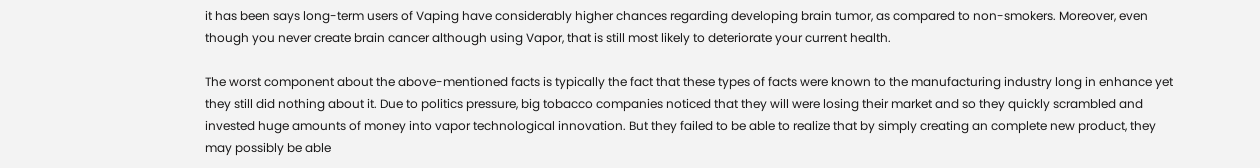it has been says long-term users of Vaping have considerably higher chances regarding developing brain tumor, as compared to non-smokers. Moreover, even though you never create brain cancer although using Vapor, that is still most likely to deteriorate your current health.

The worst component about the above-mentioned facts is typically the fact that these types of facts were known to the manufacturing industry long in enhance yet they still did nothing about it. Due to politics pressure, big tobacco companies noticed that they will were losing their market and so they quickly scrambled and invested huge amounts of money into vapor technological innovation. But they failed to be able to realize that by simply creating an complete new product, they may possibly be able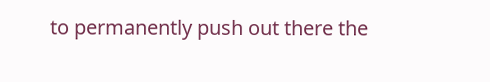to permanently push out there the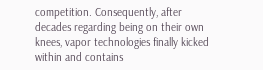competition. Consequently, after decades regarding being on their own knees, vapor technologies finally kicked within and contains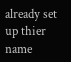already set up thier name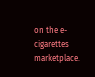on the e-cigarettes marketplace.